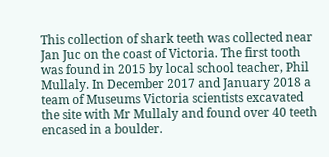This collection of shark teeth was collected near Jan Juc on the coast of Victoria. The first tooth was found in 2015 by local school teacher, Phil Mullaly. In December 2017 and January 2018 a team of Museums Victoria scientists excavated the site with Mr Mullaly and found over 40 teeth encased in a boulder.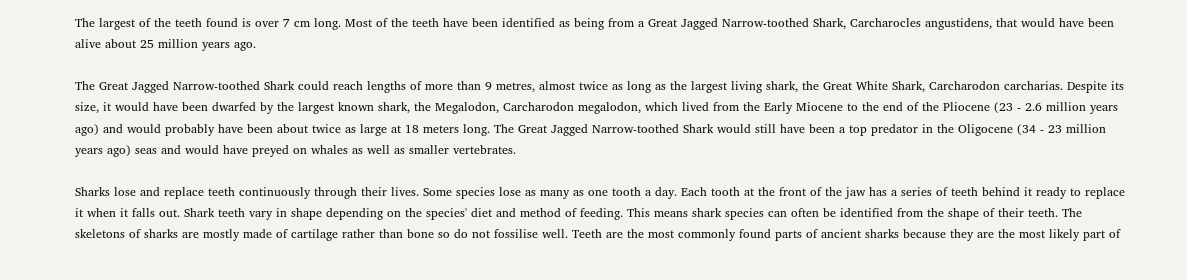The largest of the teeth found is over 7 cm long. Most of the teeth have been identified as being from a Great Jagged Narrow-toothed Shark, Carcharocles angustidens, that would have been alive about 25 million years ago.

The Great Jagged Narrow-toothed Shark could reach lengths of more than 9 metres, almost twice as long as the largest living shark, the Great White Shark, Carcharodon carcharias. Despite its size, it would have been dwarfed by the largest known shark, the Megalodon, Carcharodon megalodon, which lived from the Early Miocene to the end of the Pliocene (23 - 2.6 million years ago) and would probably have been about twice as large at 18 meters long. The Great Jagged Narrow-toothed Shark would still have been a top predator in the Oligocene (34 - 23 million years ago) seas and would have preyed on whales as well as smaller vertebrates.

Sharks lose and replace teeth continuously through their lives. Some species lose as many as one tooth a day. Each tooth at the front of the jaw has a series of teeth behind it ready to replace it when it falls out. Shark teeth vary in shape depending on the species' diet and method of feeding. This means shark species can often be identified from the shape of their teeth. The skeletons of sharks are mostly made of cartilage rather than bone so do not fossilise well. Teeth are the most commonly found parts of ancient sharks because they are the most likely part of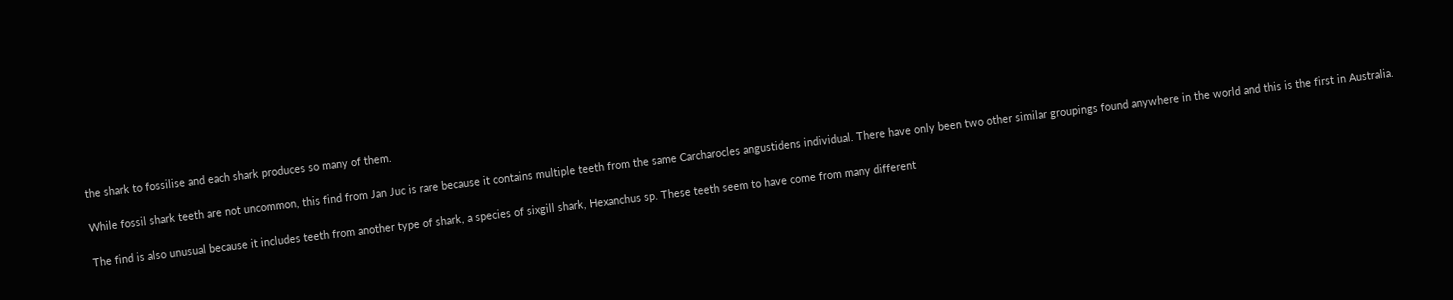the shark to fossilise and each shark produces so many of them.

While fossil shark teeth are not uncommon, this find from Jan Juc is rare because it contains multiple teeth from the same Carcharocles angustidens individual. There have only been two other similar groupings found anywhere in the world and this is the first in Australia.

The find is also unusual because it includes teeth from another type of shark, a species of sixgill shark, Hexanchus sp. These teeth seem to have come from many different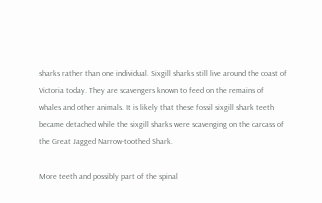sharks rather than one individual. Sixgill sharks still live around the coast of Victoria today. They are scavengers known to feed on the remains of whales and other animals. It is likely that these fossil sixgill shark teeth became detached while the sixgill sharks were scavenging on the carcass of the Great Jagged Narrow-toothed Shark.

More teeth and possibly part of the spinal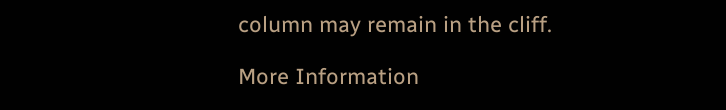column may remain in the cliff.

More Information